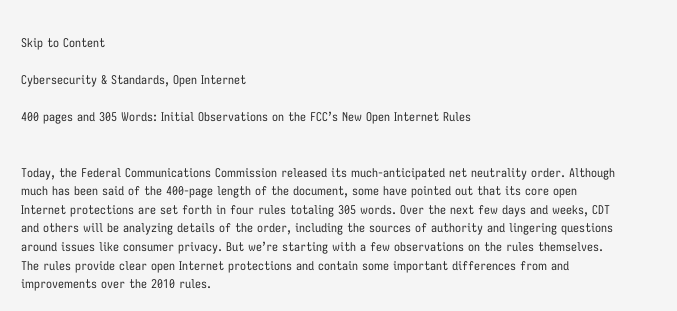Skip to Content

Cybersecurity & Standards, Open Internet

400 pages and 305 Words: Initial Observations on the FCC’s New Open Internet Rules


Today, the Federal Communications Commission released its much-anticipated net neutrality order. Although much has been said of the 400-page length of the document, some have pointed out that its core open Internet protections are set forth in four rules totaling 305 words. Over the next few days and weeks, CDT and others will be analyzing details of the order, including the sources of authority and lingering questions around issues like consumer privacy. But we’re starting with a few observations on the rules themselves. The rules provide clear open Internet protections and contain some important differences from and improvements over the 2010 rules.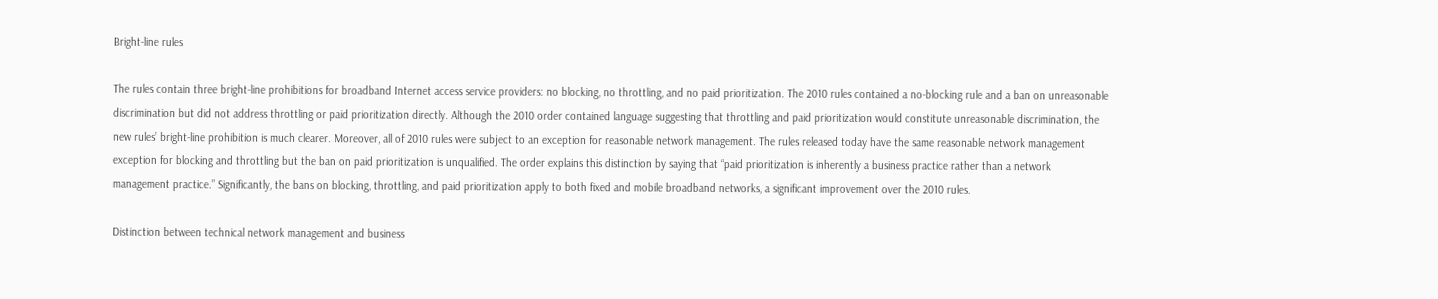Bright-line rules

The rules contain three bright-line prohibitions for broadband Internet access service providers: no blocking, no throttling, and no paid prioritization. The 2010 rules contained a no-blocking rule and a ban on unreasonable discrimination but did not address throttling or paid prioritization directly. Although the 2010 order contained language suggesting that throttling and paid prioritization would constitute unreasonable discrimination, the new rules’ bright-line prohibition is much clearer. Moreover, all of 2010 rules were subject to an exception for reasonable network management. The rules released today have the same reasonable network management exception for blocking and throttling but the ban on paid prioritization is unqualified. The order explains this distinction by saying that “paid prioritization is inherently a business practice rather than a network management practice.” Significantly, the bans on blocking, throttling, and paid prioritization apply to both fixed and mobile broadband networks, a significant improvement over the 2010 rules.

Distinction between technical network management and business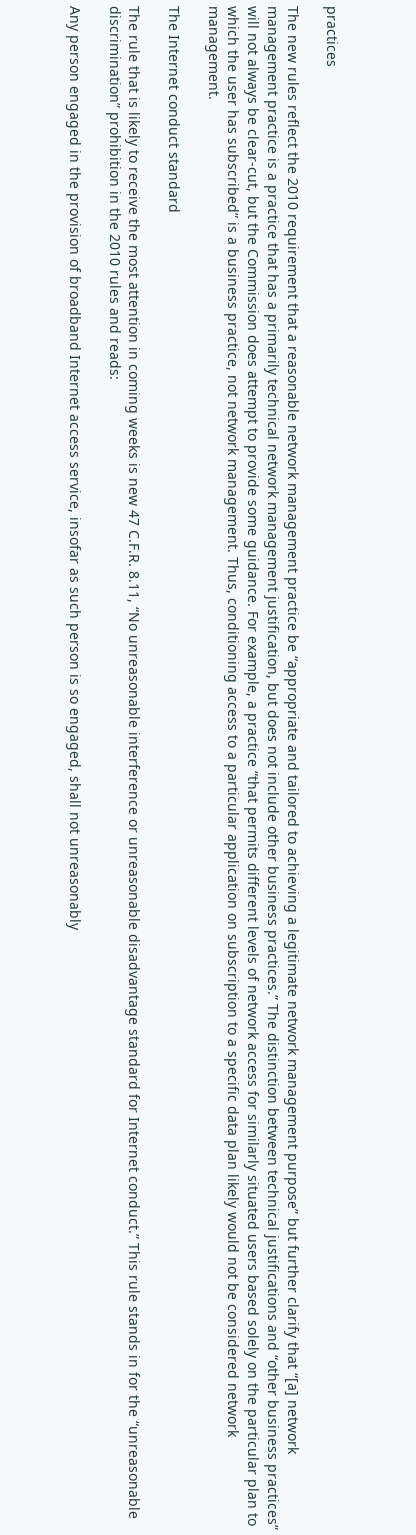practices

The new rules reflect the 2010 requirement that a reasonable network management practice be “appropriate and tailored to achieving a legitimate network management purpose” but further clarify that “[a] network management practice is a practice that has a primarily technical network management justification, but does not include other business practices.” The distinction between technical justifications and “other business practices” will not always be clear-cut, but the Commission does attempt to provide some guidance. For example, a practice “that permits different levels of network access for similarly situated users based solely on the particular plan to which the user has subscribed” is a business practice, not network management. Thus, conditioning access to a particular application on subscription to a specific data plan likely would not be considered network management.

The Internet conduct standard

The rule that is likely to receive the most attention in coming weeks is new 47 C.F.R. 8.11, “No unreasonable interference or unreasonable disadvantage standard for Internet conduct.” This rule stands in for the “unreasonable discrimination” prohibition in the 2010 rules and reads:

Any person engaged in the provision of broadband Internet access service, insofar as such person is so engaged, shall not unreasonably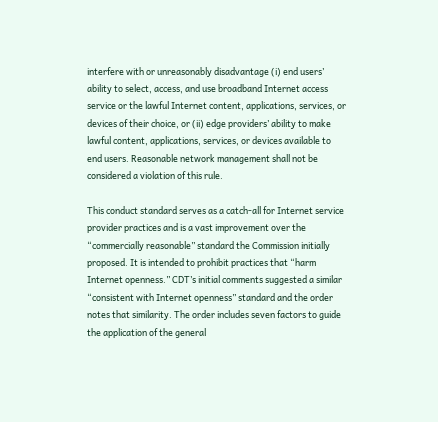interfere with or unreasonably disadvantage (i) end users’ ability to select, access, and use broadband Internet access service or the lawful Internet content, applications, services, or devices of their choice, or (ii) edge providers’ ability to make lawful content, applications, services, or devices available to end users. Reasonable network management shall not be considered a violation of this rule.

This conduct standard serves as a catch-all for Internet service provider practices and is a vast improvement over the “commercially reasonable” standard the Commission initially proposed. It is intended to prohibit practices that “harm Internet openness.” CDT’s initial comments suggested a similar “consistent with Internet openness” standard and the order notes that similarity. The order includes seven factors to guide the application of the general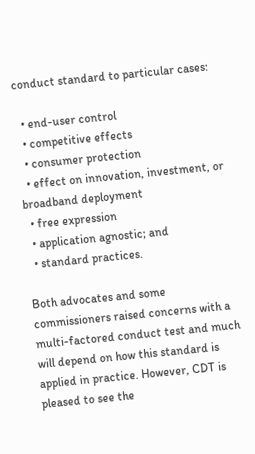conduct standard to particular cases:

  • end-user control
  • competitive effects
  • consumer protection
  • effect on innovation, investment, or broadband deployment
  • free expression
  • application agnostic; and
  • standard practices.

Both advocates and some commissioners raised concerns with a multi-factored conduct test and much will depend on how this standard is applied in practice. However, CDT is pleased to see the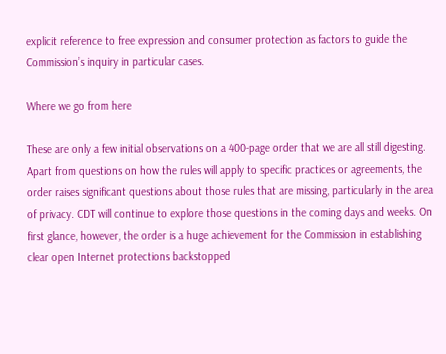explicit reference to free expression and consumer protection as factors to guide the Commission’s inquiry in particular cases.

Where we go from here

These are only a few initial observations on a 400-page order that we are all still digesting. Apart from questions on how the rules will apply to specific practices or agreements, the order raises significant questions about those rules that are missing, particularly in the area of privacy. CDT will continue to explore those questions in the coming days and weeks. On first glance, however, the order is a huge achievement for the Commission in establishing clear open Internet protections backstopped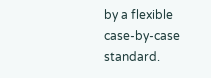by a flexible case-by-case standard.